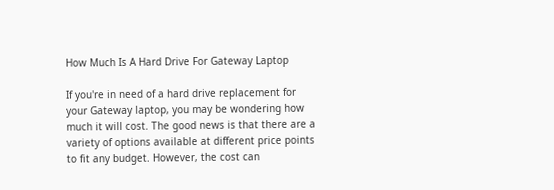How Much Is A Hard Drive For Gateway Laptop

If you're in need of a hard drive replacement for your Gateway laptop, you may be wondering how much it will cost. The good news is that there are a variety of options available at different price points to fit any budget. However, the cost can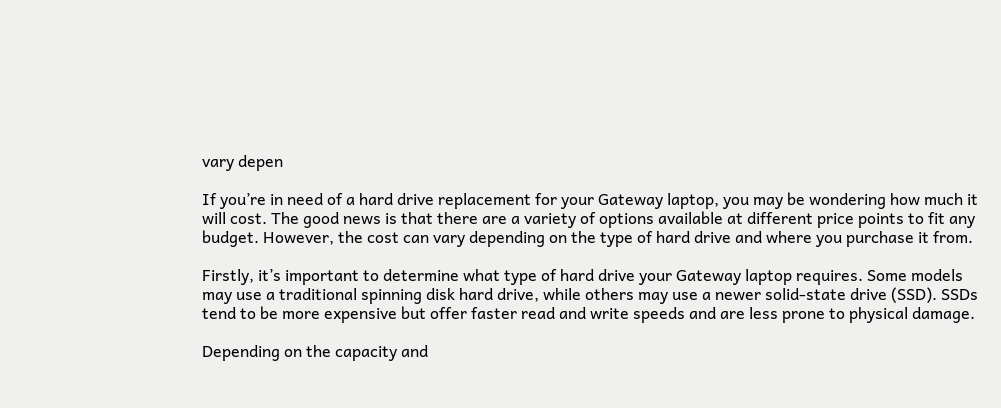vary depen

If you’re in need of a hard drive replacement for your Gateway laptop, you may be wondering how much it will cost. The good news is that there are a variety of options available at different price points to fit any budget. However, the cost can vary depending on the type of hard drive and where you purchase it from.

Firstly, it’s important to determine what type of hard drive your Gateway laptop requires. Some models may use a traditional spinning disk hard drive, while others may use a newer solid-state drive (SSD). SSDs tend to be more expensive but offer faster read and write speeds and are less prone to physical damage.

Depending on the capacity and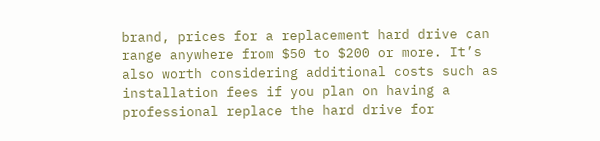brand, prices for a replacement hard drive can range anywhere from $50 to $200 or more. It’s also worth considering additional costs such as installation fees if you plan on having a professional replace the hard drive for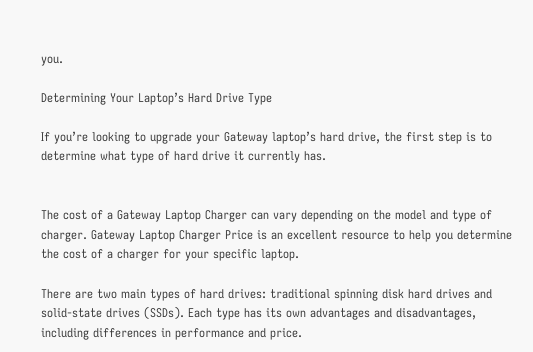you.

Determining Your Laptop’s Hard Drive Type

If you’re looking to upgrade your Gateway laptop’s hard drive, the first step is to determine what type of hard drive it currently has.


The cost of a Gateway Laptop Charger can vary depending on the model and type of charger. Gateway Laptop Charger Price is an excellent resource to help you determine the cost of a charger for your specific laptop.

There are two main types of hard drives: traditional spinning disk hard drives and solid-state drives (SSDs). Each type has its own advantages and disadvantages, including differences in performance and price.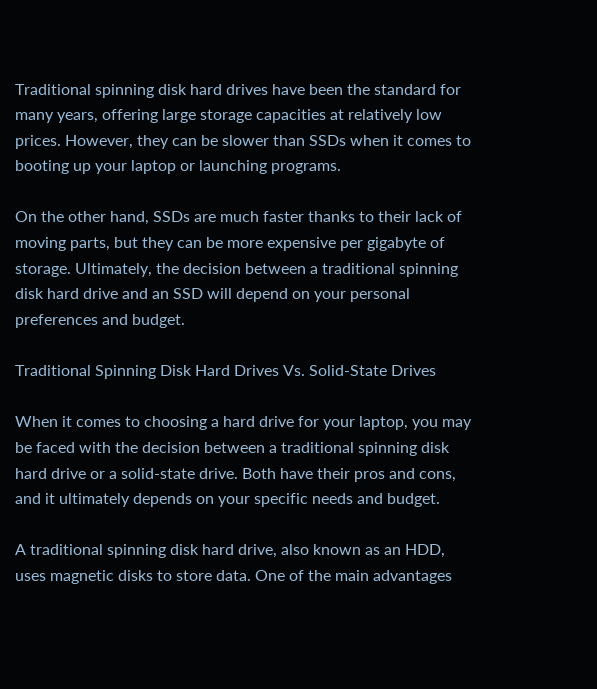Traditional spinning disk hard drives have been the standard for many years, offering large storage capacities at relatively low prices. However, they can be slower than SSDs when it comes to booting up your laptop or launching programs.

On the other hand, SSDs are much faster thanks to their lack of moving parts, but they can be more expensive per gigabyte of storage. Ultimately, the decision between a traditional spinning disk hard drive and an SSD will depend on your personal preferences and budget.

Traditional Spinning Disk Hard Drives Vs. Solid-State Drives

When it comes to choosing a hard drive for your laptop, you may be faced with the decision between a traditional spinning disk hard drive or a solid-state drive. Both have their pros and cons, and it ultimately depends on your specific needs and budget.

A traditional spinning disk hard drive, also known as an HDD, uses magnetic disks to store data. One of the main advantages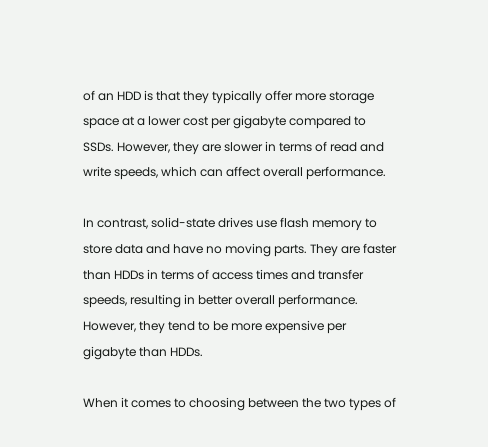of an HDD is that they typically offer more storage space at a lower cost per gigabyte compared to SSDs. However, they are slower in terms of read and write speeds, which can affect overall performance.

In contrast, solid-state drives use flash memory to store data and have no moving parts. They are faster than HDDs in terms of access times and transfer speeds, resulting in better overall performance. However, they tend to be more expensive per gigabyte than HDDs.

When it comes to choosing between the two types of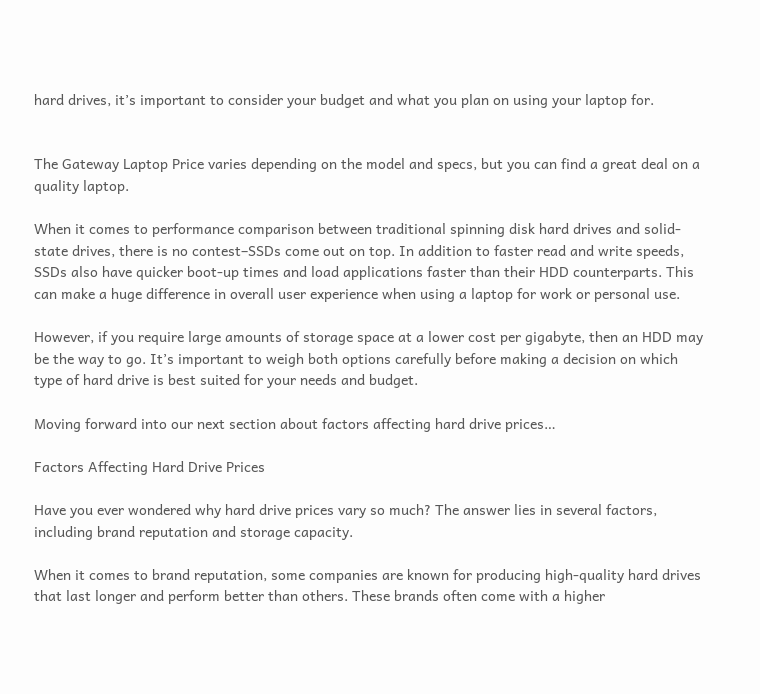hard drives, it’s important to consider your budget and what you plan on using your laptop for.


The Gateway Laptop Price varies depending on the model and specs, but you can find a great deal on a quality laptop.

When it comes to performance comparison between traditional spinning disk hard drives and solid-state drives, there is no contest–SSDs come out on top. In addition to faster read and write speeds, SSDs also have quicker boot-up times and load applications faster than their HDD counterparts. This can make a huge difference in overall user experience when using a laptop for work or personal use.

However, if you require large amounts of storage space at a lower cost per gigabyte, then an HDD may be the way to go. It’s important to weigh both options carefully before making a decision on which type of hard drive is best suited for your needs and budget.

Moving forward into our next section about factors affecting hard drive prices…

Factors Affecting Hard Drive Prices

Have you ever wondered why hard drive prices vary so much? The answer lies in several factors, including brand reputation and storage capacity.

When it comes to brand reputation, some companies are known for producing high-quality hard drives that last longer and perform better than others. These brands often come with a higher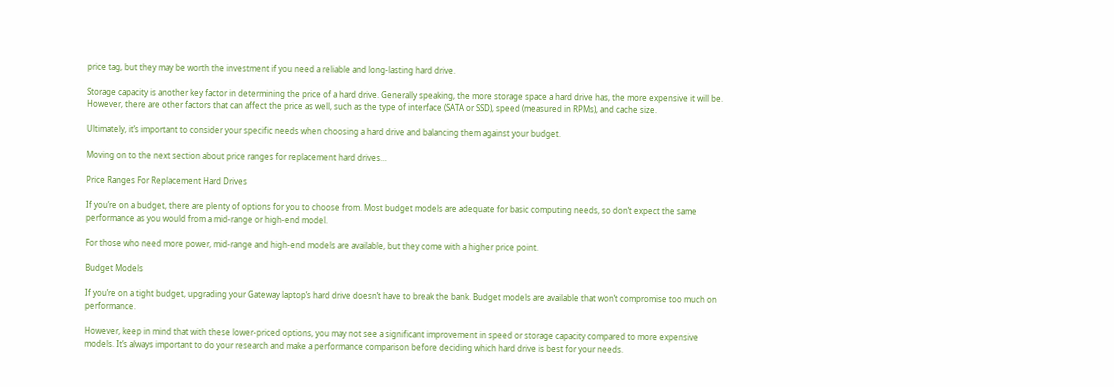price tag, but they may be worth the investment if you need a reliable and long-lasting hard drive.

Storage capacity is another key factor in determining the price of a hard drive. Generally speaking, the more storage space a hard drive has, the more expensive it will be. However, there are other factors that can affect the price as well, such as the type of interface (SATA or SSD), speed (measured in RPMs), and cache size.

Ultimately, it’s important to consider your specific needs when choosing a hard drive and balancing them against your budget.

Moving on to the next section about price ranges for replacement hard drives…

Price Ranges For Replacement Hard Drives

If you’re on a budget, there are plenty of options for you to choose from. Most budget models are adequate for basic computing needs, so don’t expect the same performance as you would from a mid-range or high-end model.

For those who need more power, mid-range and high-end models are available, but they come with a higher price point.

Budget Models

If you’re on a tight budget, upgrading your Gateway laptop’s hard drive doesn’t have to break the bank. Budget models are available that won’t compromise too much on performance.

However, keep in mind that with these lower-priced options, you may not see a significant improvement in speed or storage capacity compared to more expensive models. It’s always important to do your research and make a performance comparison before deciding which hard drive is best for your needs.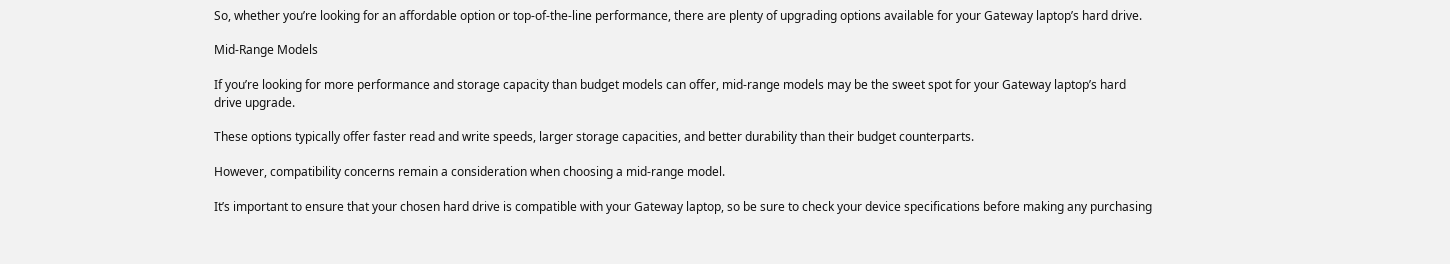So, whether you’re looking for an affordable option or top-of-the-line performance, there are plenty of upgrading options available for your Gateway laptop’s hard drive.

Mid-Range Models

If you’re looking for more performance and storage capacity than budget models can offer, mid-range models may be the sweet spot for your Gateway laptop’s hard drive upgrade.

These options typically offer faster read and write speeds, larger storage capacities, and better durability than their budget counterparts.

However, compatibility concerns remain a consideration when choosing a mid-range model.

It’s important to ensure that your chosen hard drive is compatible with your Gateway laptop, so be sure to check your device specifications before making any purchasing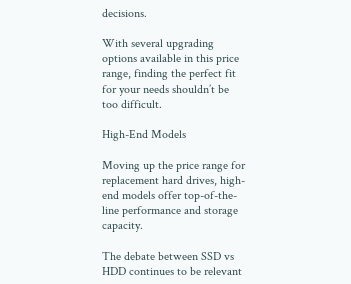decisions.

With several upgrading options available in this price range, finding the perfect fit for your needs shouldn’t be too difficult.

High-End Models

Moving up the price range for replacement hard drives, high-end models offer top-of-the-line performance and storage capacity.

The debate between SSD vs HDD continues to be relevant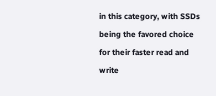in this category, with SSDs being the favored choice for their faster read and write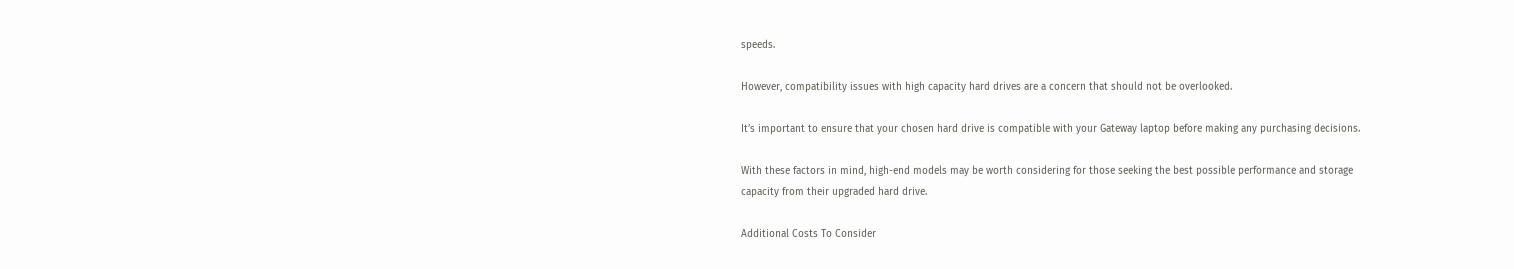speeds.

However, compatibility issues with high capacity hard drives are a concern that should not be overlooked.

It’s important to ensure that your chosen hard drive is compatible with your Gateway laptop before making any purchasing decisions.

With these factors in mind, high-end models may be worth considering for those seeking the best possible performance and storage capacity from their upgraded hard drive.

Additional Costs To Consider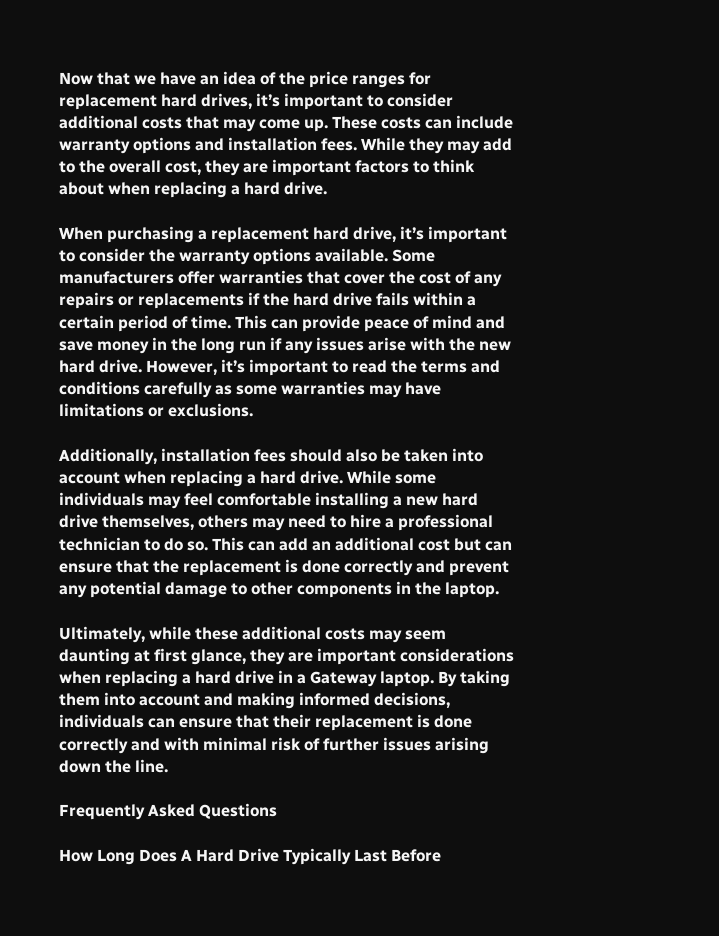Now that we have an idea of the price ranges for replacement hard drives, it’s important to consider additional costs that may come up. These costs can include warranty options and installation fees. While they may add to the overall cost, they are important factors to think about when replacing a hard drive.

When purchasing a replacement hard drive, it’s important to consider the warranty options available. Some manufacturers offer warranties that cover the cost of any repairs or replacements if the hard drive fails within a certain period of time. This can provide peace of mind and save money in the long run if any issues arise with the new hard drive. However, it’s important to read the terms and conditions carefully as some warranties may have limitations or exclusions.

Additionally, installation fees should also be taken into account when replacing a hard drive. While some individuals may feel comfortable installing a new hard drive themselves, others may need to hire a professional technician to do so. This can add an additional cost but can ensure that the replacement is done correctly and prevent any potential damage to other components in the laptop.

Ultimately, while these additional costs may seem daunting at first glance, they are important considerations when replacing a hard drive in a Gateway laptop. By taking them into account and making informed decisions, individuals can ensure that their replacement is done correctly and with minimal risk of further issues arising down the line.

Frequently Asked Questions

How Long Does A Hard Drive Typically Last Before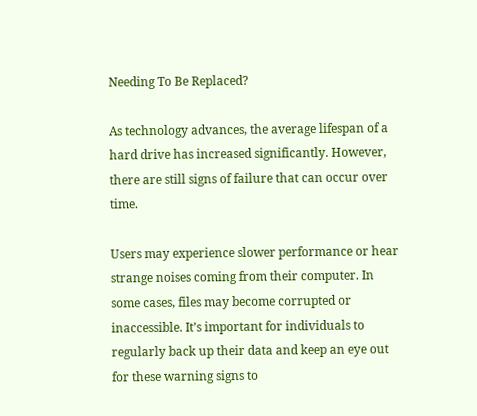Needing To Be Replaced?

As technology advances, the average lifespan of a hard drive has increased significantly. However, there are still signs of failure that can occur over time.

Users may experience slower performance or hear strange noises coming from their computer. In some cases, files may become corrupted or inaccessible. It’s important for individuals to regularly back up their data and keep an eye out for these warning signs to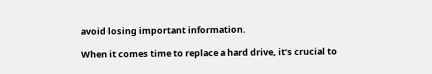avoid losing important information.

When it comes time to replace a hard drive, it’s crucial to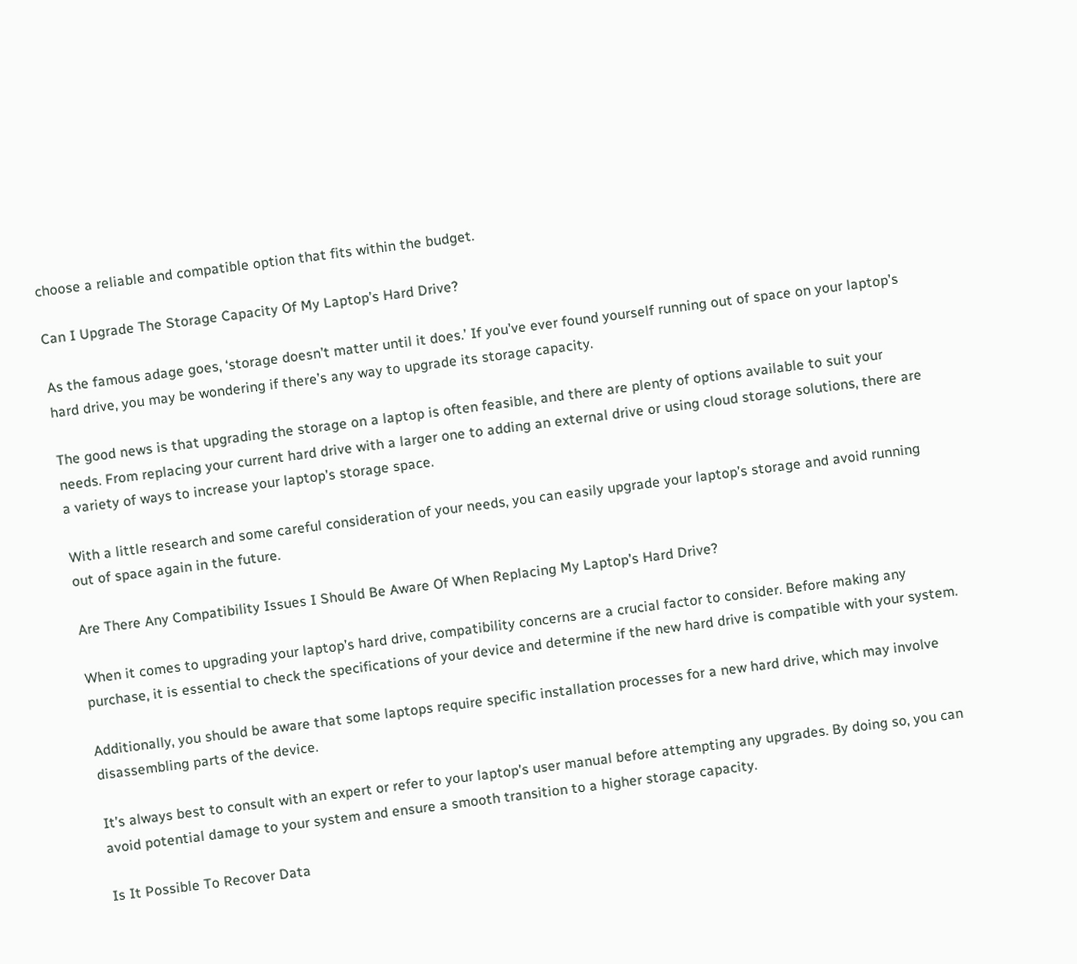choose a reliable and compatible option that fits within the budget.

Can I Upgrade The Storage Capacity Of My Laptop’s Hard Drive?

As the famous adage goes, ‘storage doesn’t matter until it does.’ If you’ve ever found yourself running out of space on your laptop’s hard drive, you may be wondering if there’s any way to upgrade its storage capacity.

The good news is that upgrading the storage on a laptop is often feasible, and there are plenty of options available to suit your needs. From replacing your current hard drive with a larger one to adding an external drive or using cloud storage solutions, there are a variety of ways to increase your laptop’s storage space.

With a little research and some careful consideration of your needs, you can easily upgrade your laptop’s storage and avoid running out of space again in the future.

Are There Any Compatibility Issues I Should Be Aware Of When Replacing My Laptop’s Hard Drive?

When it comes to upgrading your laptop’s hard drive, compatibility concerns are a crucial factor to consider. Before making any purchase, it is essential to check the specifications of your device and determine if the new hard drive is compatible with your system.

Additionally, you should be aware that some laptops require specific installation processes for a new hard drive, which may involve disassembling parts of the device.

It’s always best to consult with an expert or refer to your laptop’s user manual before attempting any upgrades. By doing so, you can avoid potential damage to your system and ensure a smooth transition to a higher storage capacity.

Is It Possible To Recover Data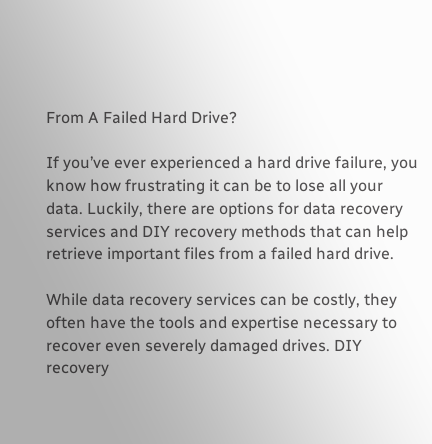From A Failed Hard Drive?

If you’ve ever experienced a hard drive failure, you know how frustrating it can be to lose all your data. Luckily, there are options for data recovery services and DIY recovery methods that can help retrieve important files from a failed hard drive.

While data recovery services can be costly, they often have the tools and expertise necessary to recover even severely damaged drives. DIY recovery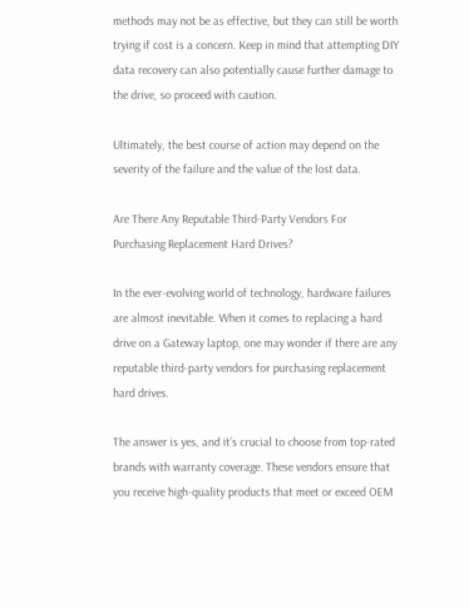methods may not be as effective, but they can still be worth trying if cost is a concern. Keep in mind that attempting DIY data recovery can also potentially cause further damage to the drive, so proceed with caution.

Ultimately, the best course of action may depend on the severity of the failure and the value of the lost data.

Are There Any Reputable Third-Party Vendors For Purchasing Replacement Hard Drives?

In the ever-evolving world of technology, hardware failures are almost inevitable. When it comes to replacing a hard drive on a Gateway laptop, one may wonder if there are any reputable third-party vendors for purchasing replacement hard drives.

The answer is yes, and it’s crucial to choose from top-rated brands with warranty coverage. These vendors ensure that you receive high-quality products that meet or exceed OEM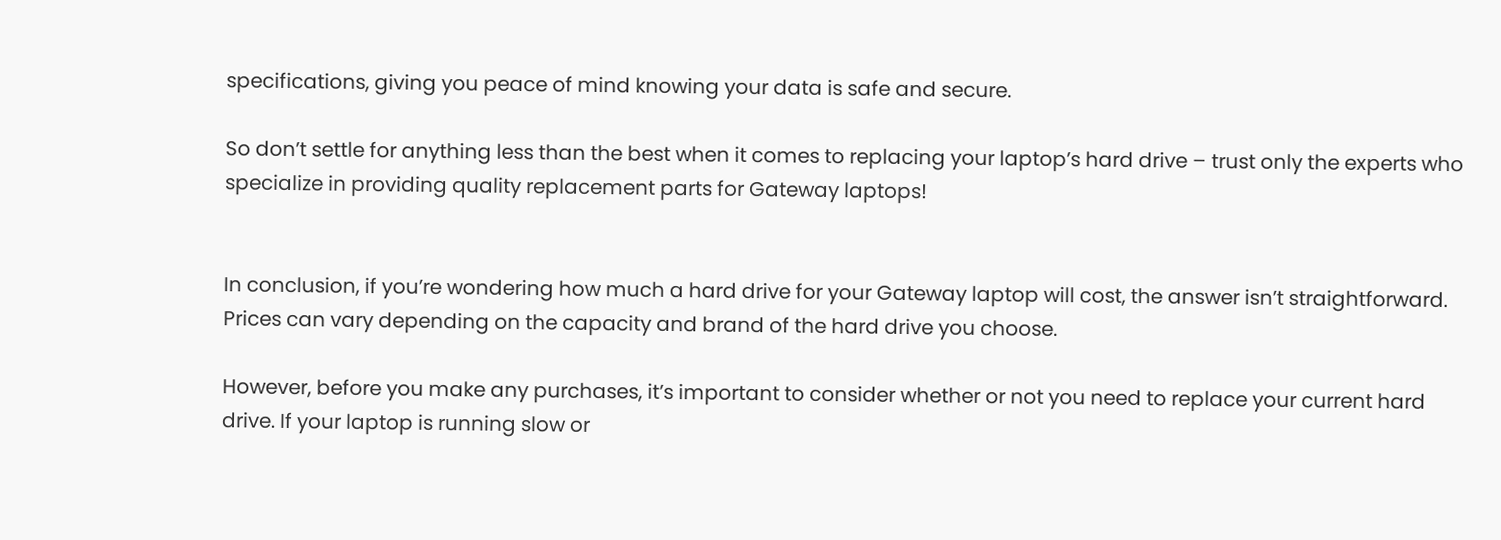specifications, giving you peace of mind knowing your data is safe and secure.

So don’t settle for anything less than the best when it comes to replacing your laptop’s hard drive – trust only the experts who specialize in providing quality replacement parts for Gateway laptops!


In conclusion, if you’re wondering how much a hard drive for your Gateway laptop will cost, the answer isn’t straightforward. Prices can vary depending on the capacity and brand of the hard drive you choose.

However, before you make any purchases, it’s important to consider whether or not you need to replace your current hard drive. If your laptop is running slow or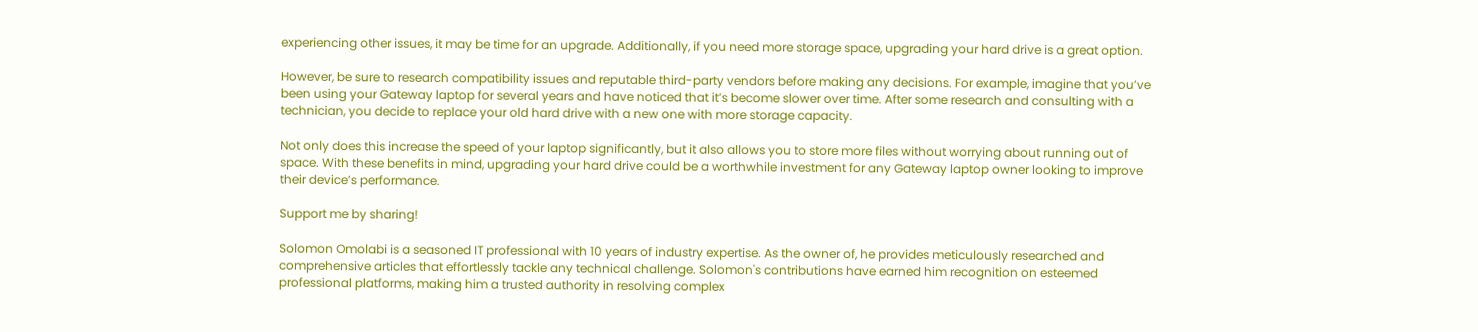experiencing other issues, it may be time for an upgrade. Additionally, if you need more storage space, upgrading your hard drive is a great option.

However, be sure to research compatibility issues and reputable third-party vendors before making any decisions. For example, imagine that you’ve been using your Gateway laptop for several years and have noticed that it’s become slower over time. After some research and consulting with a technician, you decide to replace your old hard drive with a new one with more storage capacity.

Not only does this increase the speed of your laptop significantly, but it also allows you to store more files without worrying about running out of space. With these benefits in mind, upgrading your hard drive could be a worthwhile investment for any Gateway laptop owner looking to improve their device’s performance.

Support me by sharing!

Solomon Omolabi is a seasoned IT professional with 10 years of industry expertise. As the owner of, he provides meticulously researched and comprehensive articles that effortlessly tackle any technical challenge. Solomon's contributions have earned him recognition on esteemed professional platforms, making him a trusted authority in resolving complex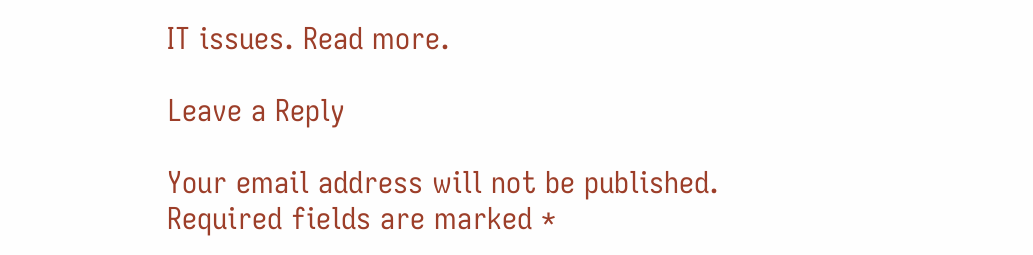IT issues. Read more.

Leave a Reply

Your email address will not be published. Required fields are marked *